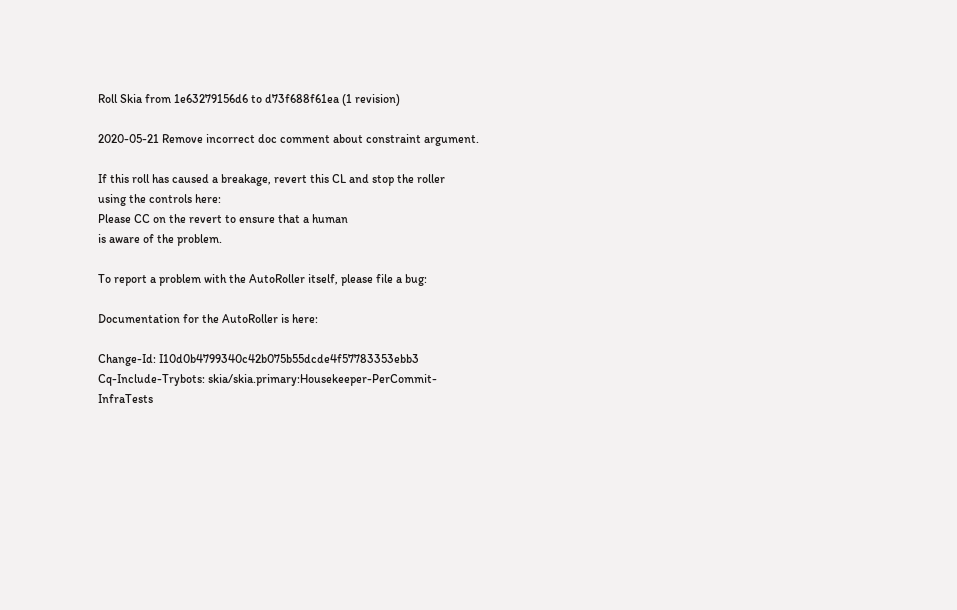Roll Skia from 1e63279156d6 to d73f688f61ea (1 revision)

2020-05-21 Remove incorrect doc comment about constraint argument.

If this roll has caused a breakage, revert this CL and stop the roller
using the controls here:
Please CC on the revert to ensure that a human
is aware of the problem.

To report a problem with the AutoRoller itself, please file a bug:

Documentation for the AutoRoller is here:

Change-Id: I10d0b4799340c42b075b55dcde4f57783353ebb3
Cq-Include-Trybots: skia/skia.primary:Housekeeper-PerCommit-InfraTests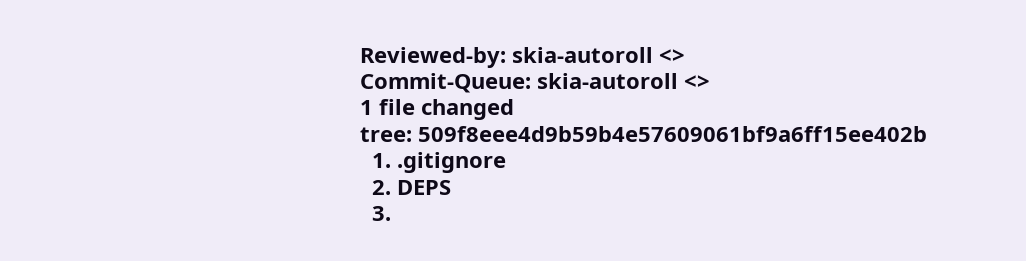Reviewed-by: skia-autoroll <>
Commit-Queue: skia-autoroll <>
1 file changed
tree: 509f8eee4d9b59b4e57609061bf9a6ff15ee402b
  1. .gitignore
  2. DEPS
  3.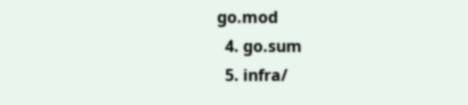go.mod
  4. go.sum
  5. infra/